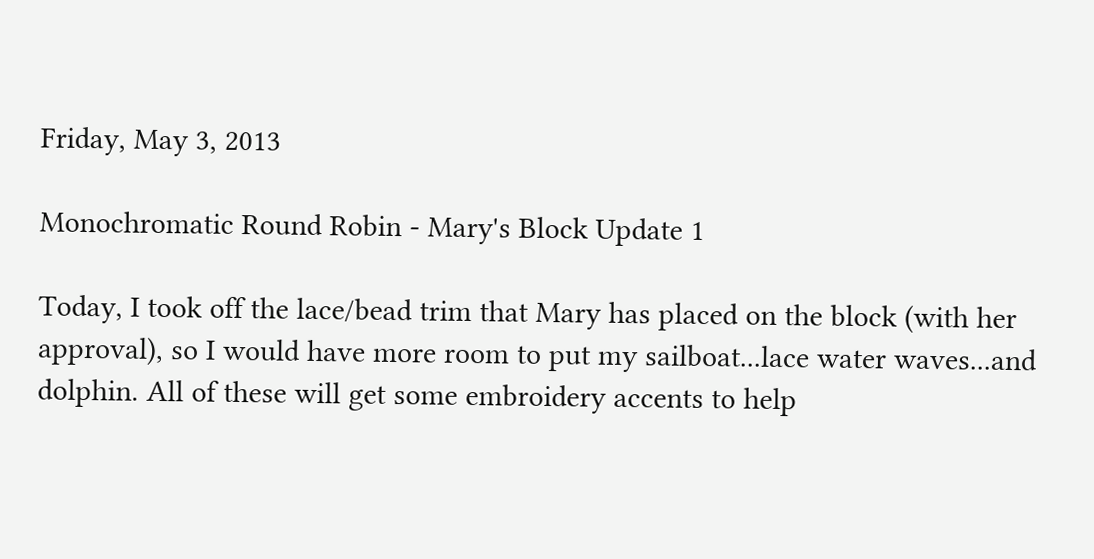Friday, May 3, 2013

Monochromatic Round Robin - Mary's Block Update 1

Today, I took off the lace/bead trim that Mary has placed on the block (with her approval), so I would have more room to put my sailboat...lace water waves...and dolphin. All of these will get some embroidery accents to help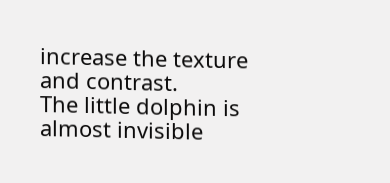increase the texture and contrast.
The little dolphin is almost invisible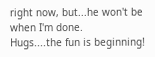right now, but...he won't be when I'm done.
Hugs....the fun is beginning!